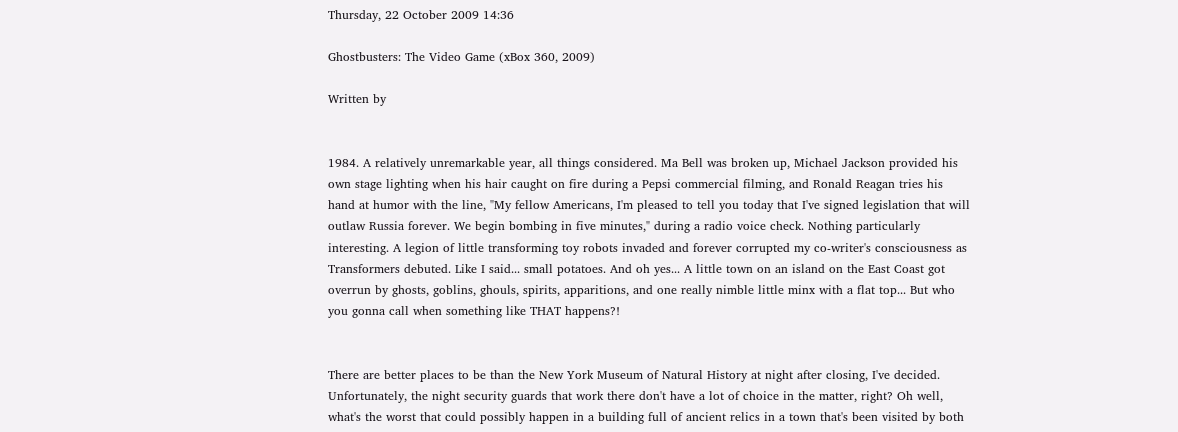Thursday, 22 October 2009 14:36

Ghostbusters: The Video Game (xBox 360, 2009)

Written by


1984. A relatively unremarkable year, all things considered. Ma Bell was broken up, Michael Jackson provided his own stage lighting when his hair caught on fire during a Pepsi commercial filming, and Ronald Reagan tries his hand at humor with the line, "My fellow Americans, I'm pleased to tell you today that I've signed legislation that will outlaw Russia forever. We begin bombing in five minutes," during a radio voice check. Nothing particularly interesting. A legion of little transforming toy robots invaded and forever corrupted my co-writer's consciousness as Transformers debuted. Like I said... small potatoes. And oh yes... A little town on an island on the East Coast got overrun by ghosts, goblins, ghouls, spirits, apparitions, and one really nimble little minx with a flat top... But who you gonna call when something like THAT happens?!


There are better places to be than the New York Museum of Natural History at night after closing, I've decided. Unfortunately, the night security guards that work there don't have a lot of choice in the matter, right? Oh well, what's the worst that could possibly happen in a building full of ancient relics in a town that's been visited by both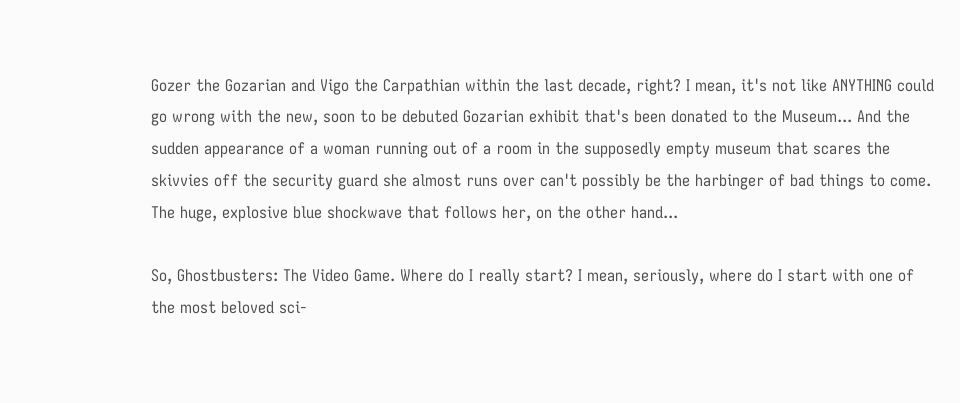Gozer the Gozarian and Vigo the Carpathian within the last decade, right? I mean, it's not like ANYTHING could go wrong with the new, soon to be debuted Gozarian exhibit that's been donated to the Museum... And the sudden appearance of a woman running out of a room in the supposedly empty museum that scares the skivvies off the security guard she almost runs over can't possibly be the harbinger of bad things to come. The huge, explosive blue shockwave that follows her, on the other hand...

So, Ghostbusters: The Video Game. Where do I really start? I mean, seriously, where do I start with one of the most beloved sci-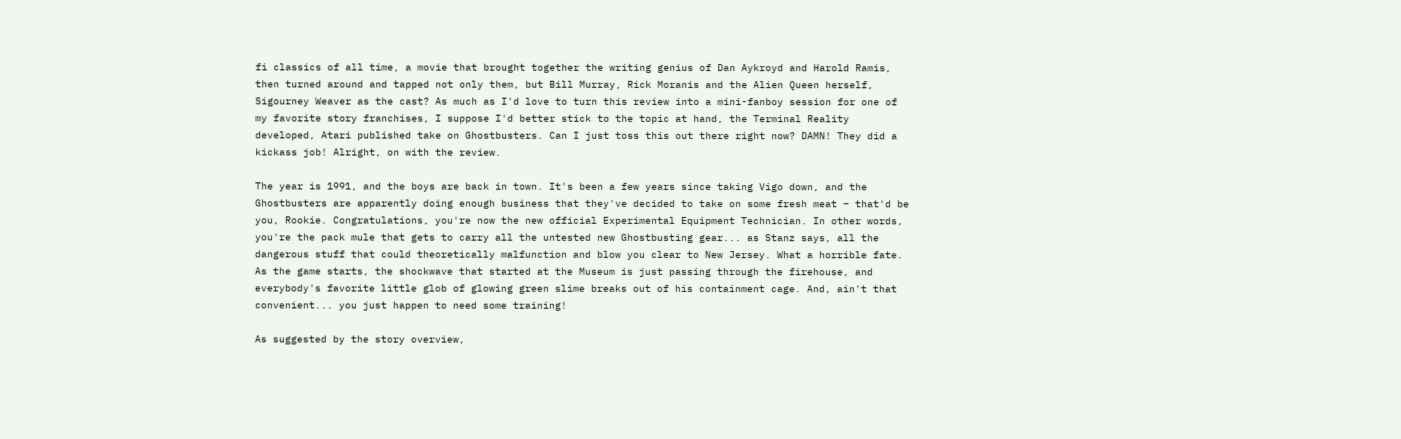fi classics of all time, a movie that brought together the writing genius of Dan Aykroyd and Harold Ramis, then turned around and tapped not only them, but Bill Murray, Rick Moranis and the Alien Queen herself, Sigourney Weaver as the cast? As much as I'd love to turn this review into a mini-fanboy session for one of my favorite story franchises, I suppose I'd better stick to the topic at hand, the Terminal Reality developed, Atari published take on Ghostbusters. Can I just toss this out there right now? DAMN! They did a kickass job! Alright, on with the review.

The year is 1991, and the boys are back in town. It's been a few years since taking Vigo down, and the Ghostbusters are apparently doing enough business that they've decided to take on some fresh meat – that'd be you, Rookie. Congratulations, you're now the new official Experimental Equipment Technician. In other words, you're the pack mule that gets to carry all the untested new Ghostbusting gear... as Stanz says, all the dangerous stuff that could theoretically malfunction and blow you clear to New Jersey. What a horrible fate. As the game starts, the shockwave that started at the Museum is just passing through the firehouse, and everybody's favorite little glob of glowing green slime breaks out of his containment cage. And, ain't that convenient... you just happen to need some training!

As suggested by the story overview,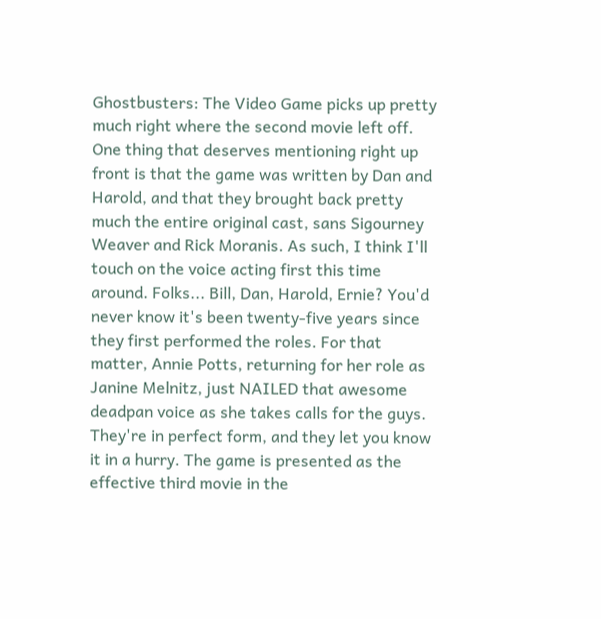Ghostbusters: The Video Game picks up pretty much right where the second movie left off. One thing that deserves mentioning right up front is that the game was written by Dan and Harold, and that they brought back pretty much the entire original cast, sans Sigourney Weaver and Rick Moranis. As such, I think I'll touch on the voice acting first this time around. Folks... Bill, Dan, Harold, Ernie? You'd never know it's been twenty-five years since they first performed the roles. For that matter, Annie Potts, returning for her role as Janine Melnitz, just NAILED that awesome deadpan voice as she takes calls for the guys. They're in perfect form, and they let you know it in a hurry. The game is presented as the effective third movie in the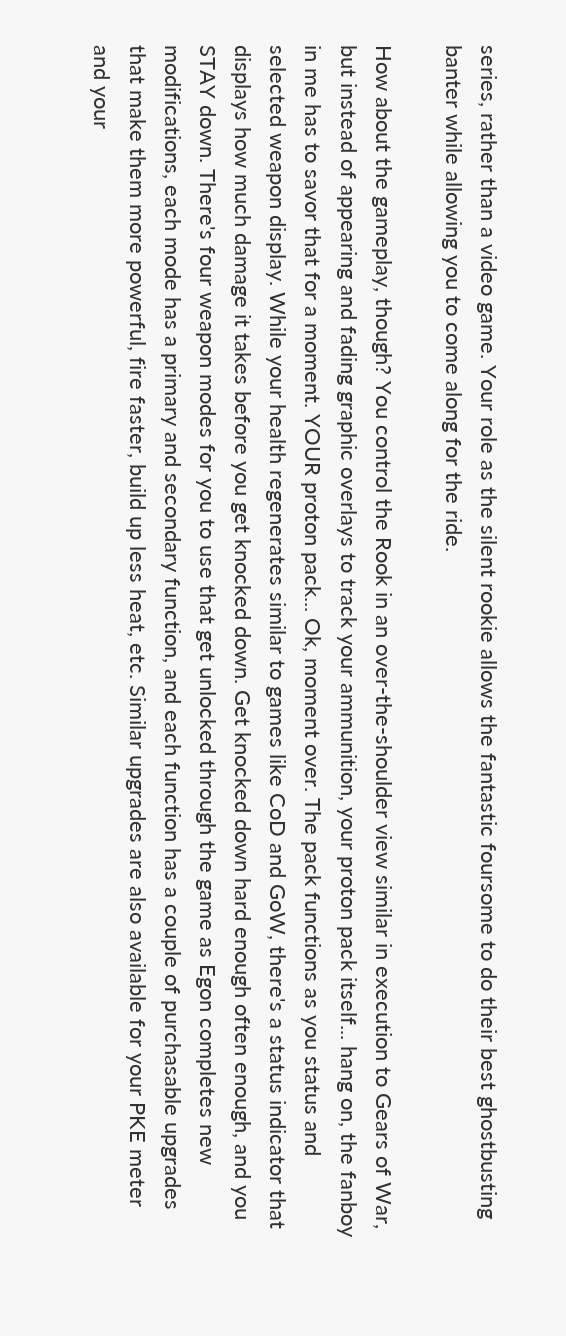series, rather than a video game. Your role as the silent rookie allows the fantastic foursome to do their best ghostbusting banter while allowing you to come along for the ride.

How about the gameplay, though? You control the Rook in an over-the-shoulder view similar in execution to Gears of War, but instead of appearing and fading graphic overlays to track your ammunition, your proton pack itself... hang on, the fanboy in me has to savor that for a moment. YOUR proton pack... Ok, moment over. The pack functions as you status and selected weapon display. While your health regenerates similar to games like CoD and GoW, there's a status indicator that displays how much damage it takes before you get knocked down. Get knocked down hard enough often enough, and you STAY down. There's four weapon modes for you to use that get unlocked through the game as Egon completes new modifications, each mode has a primary and secondary function, and each function has a couple of purchasable upgrades that make them more powerful, fire faster, build up less heat, etc. Similar upgrades are also available for your PKE meter and your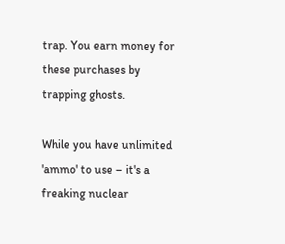trap. You earn money for these purchases by trapping ghosts.

While you have unlimited 'ammo' to use – it's a freaking nuclear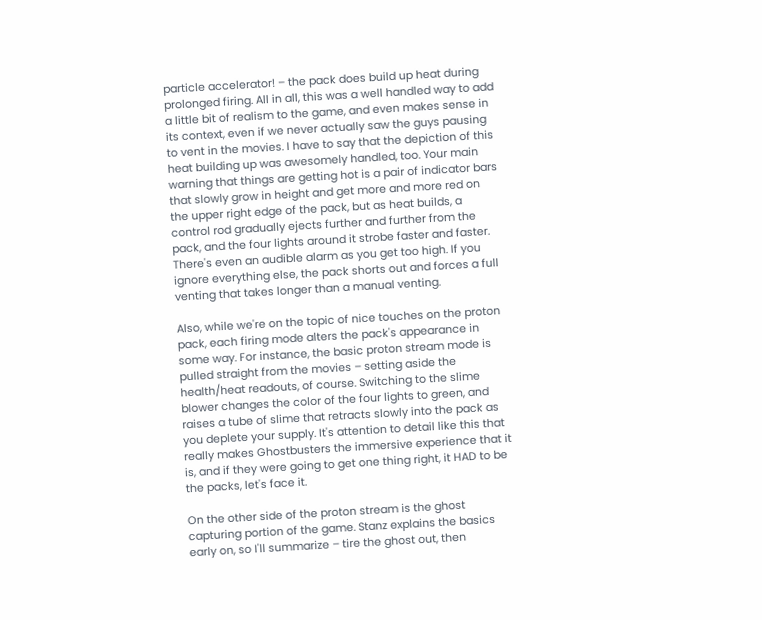particle accelerator! – the pack does build up heat during prolonged firing. All in all, this was a well handled way to add a little bit of realism to the game, and even makes sense in its context, even if we never actually saw the guys pausing to vent in the movies. I have to say that the depiction of this heat building up was awesomely handled, too. Your main warning that things are getting hot is a pair of indicator bars that slowly grow in height and get more and more red on the upper right edge of the pack, but as heat builds, a control rod gradually ejects further and further from the pack, and the four lights around it strobe faster and faster. There's even an audible alarm as you get too high. If you ignore everything else, the pack shorts out and forces a full venting that takes longer than a manual venting.

Also, while we're on the topic of nice touches on the proton pack, each firing mode alters the pack's appearance in some way. For instance, the basic proton stream mode is pulled straight from the movies – setting aside the health/heat readouts, of course. Switching to the slime blower changes the color of the four lights to green, and raises a tube of slime that retracts slowly into the pack as you deplete your supply. It's attention to detail like this that really makes Ghostbusters the immersive experience that it is, and if they were going to get one thing right, it HAD to be the packs, let's face it.

On the other side of the proton stream is the ghost capturing portion of the game. Stanz explains the basics early on, so I'll summarize – tire the ghost out, then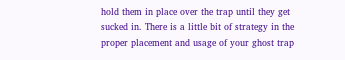hold them in place over the trap until they get sucked in. There is a little bit of strategy in the proper placement and usage of your ghost trap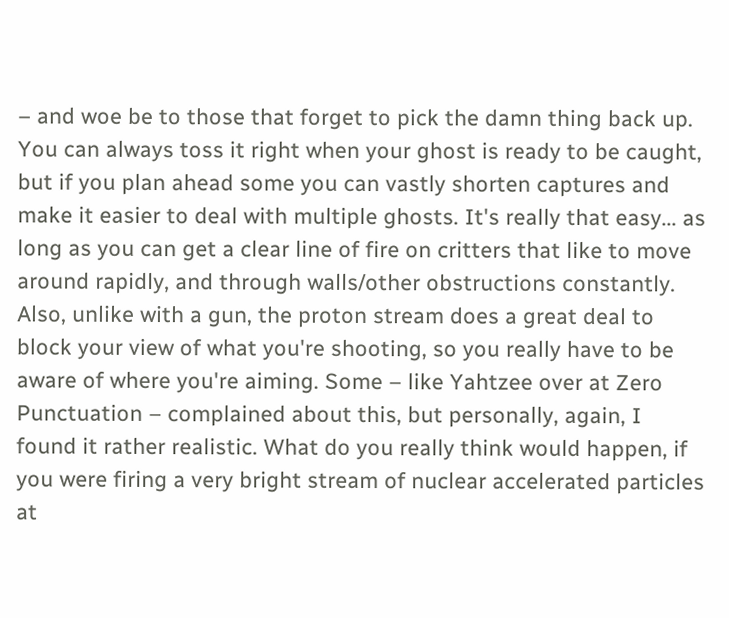– and woe be to those that forget to pick the damn thing back up. You can always toss it right when your ghost is ready to be caught, but if you plan ahead some you can vastly shorten captures and make it easier to deal with multiple ghosts. It's really that easy... as long as you can get a clear line of fire on critters that like to move around rapidly, and through walls/other obstructions constantly. Also, unlike with a gun, the proton stream does a great deal to block your view of what you're shooting, so you really have to be aware of where you're aiming. Some – like Yahtzee over at Zero Punctuation – complained about this, but personally, again, I found it rather realistic. What do you really think would happen, if you were firing a very bright stream of nuclear accelerated particles at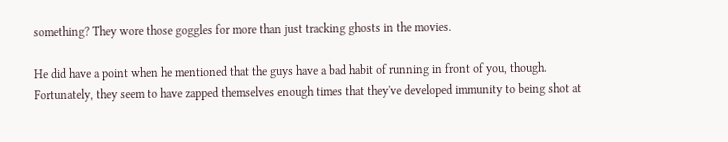something? They wore those goggles for more than just tracking ghosts in the movies.

He did have a point when he mentioned that the guys have a bad habit of running in front of you, though. Fortunately, they seem to have zapped themselves enough times that they've developed immunity to being shot at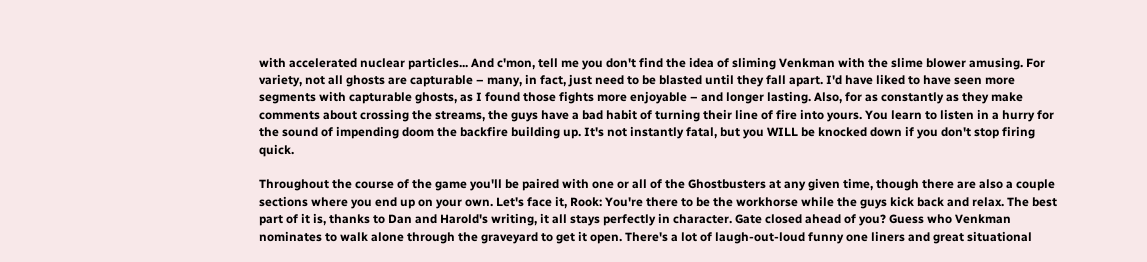with accelerated nuclear particles... And c'mon, tell me you don't find the idea of sliming Venkman with the slime blower amusing. For variety, not all ghosts are capturable – many, in fact, just need to be blasted until they fall apart. I'd have liked to have seen more segments with capturable ghosts, as I found those fights more enjoyable – and longer lasting. Also, for as constantly as they make comments about crossing the streams, the guys have a bad habit of turning their line of fire into yours. You learn to listen in a hurry for the sound of impending doom the backfire building up. It's not instantly fatal, but you WILL be knocked down if you don't stop firing quick.

Throughout the course of the game you'll be paired with one or all of the Ghostbusters at any given time, though there are also a couple sections where you end up on your own. Let's face it, Rook: You're there to be the workhorse while the guys kick back and relax. The best part of it is, thanks to Dan and Harold's writing, it all stays perfectly in character. Gate closed ahead of you? Guess who Venkman nominates to walk alone through the graveyard to get it open. There's a lot of laugh-out-loud funny one liners and great situational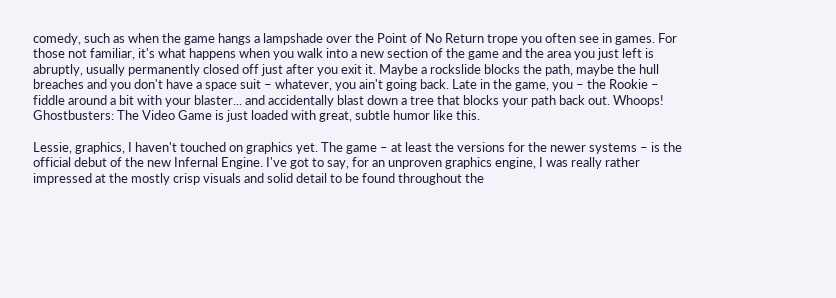comedy, such as when the game hangs a lampshade over the Point of No Return trope you often see in games. For those not familiar, it's what happens when you walk into a new section of the game and the area you just left is abruptly, usually permanently closed off just after you exit it. Maybe a rockslide blocks the path, maybe the hull breaches and you don't have a space suit – whatever, you ain't going back. Late in the game, you – the Rookie – fiddle around a bit with your blaster... and accidentally blast down a tree that blocks your path back out. Whoops! Ghostbusters: The Video Game is just loaded with great, subtle humor like this.

Lessie, graphics, I haven't touched on graphics yet. The game – at least the versions for the newer systems – is the official debut of the new Infernal Engine. I've got to say, for an unproven graphics engine, I was really rather impressed at the mostly crisp visuals and solid detail to be found throughout the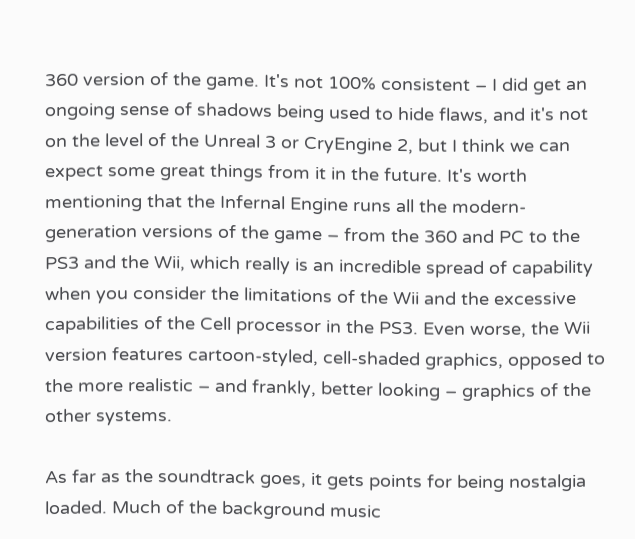360 version of the game. It's not 100% consistent – I did get an ongoing sense of shadows being used to hide flaws, and it's not on the level of the Unreal 3 or CryEngine 2, but I think we can expect some great things from it in the future. It's worth mentioning that the Infernal Engine runs all the modern-generation versions of the game – from the 360 and PC to the PS3 and the Wii, which really is an incredible spread of capability when you consider the limitations of the Wii and the excessive capabilities of the Cell processor in the PS3. Even worse, the Wii version features cartoon-styled, cell-shaded graphics, opposed to the more realistic – and frankly, better looking – graphics of the other systems.

As far as the soundtrack goes, it gets points for being nostalgia loaded. Much of the background music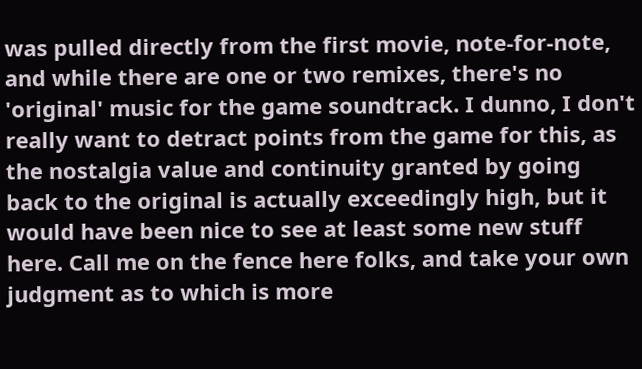was pulled directly from the first movie, note-for-note, and while there are one or two remixes, there's no 'original' music for the game soundtrack. I dunno, I don't really want to detract points from the game for this, as the nostalgia value and continuity granted by going back to the original is actually exceedingly high, but it would have been nice to see at least some new stuff here. Call me on the fence here folks, and take your own judgment as to which is more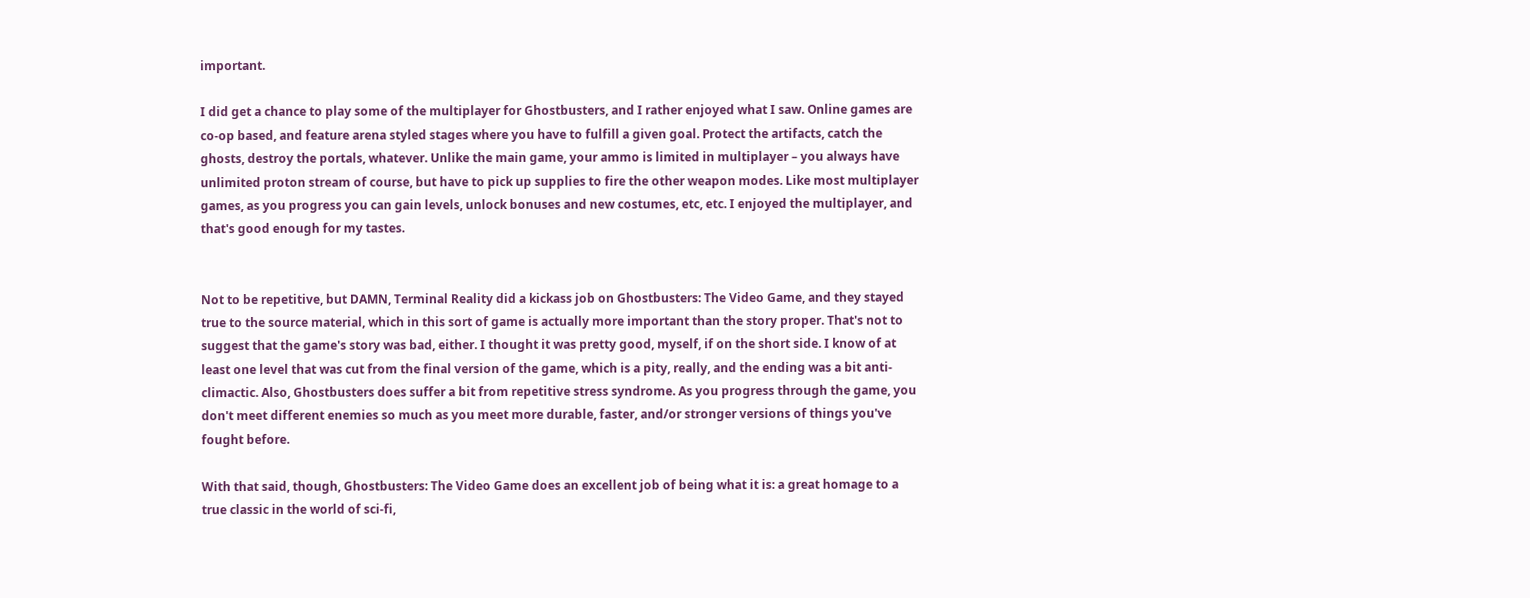important.

I did get a chance to play some of the multiplayer for Ghostbusters, and I rather enjoyed what I saw. Online games are co-op based, and feature arena styled stages where you have to fulfill a given goal. Protect the artifacts, catch the ghosts, destroy the portals, whatever. Unlike the main game, your ammo is limited in multiplayer – you always have unlimited proton stream of course, but have to pick up supplies to fire the other weapon modes. Like most multiplayer games, as you progress you can gain levels, unlock bonuses and new costumes, etc, etc. I enjoyed the multiplayer, and that's good enough for my tastes.


Not to be repetitive, but DAMN, Terminal Reality did a kickass job on Ghostbusters: The Video Game, and they stayed true to the source material, which in this sort of game is actually more important than the story proper. That's not to suggest that the game's story was bad, either. I thought it was pretty good, myself, if on the short side. I know of at least one level that was cut from the final version of the game, which is a pity, really, and the ending was a bit anti-climactic. Also, Ghostbusters does suffer a bit from repetitive stress syndrome. As you progress through the game, you don't meet different enemies so much as you meet more durable, faster, and/or stronger versions of things you've fought before.

With that said, though, Ghostbusters: The Video Game does an excellent job of being what it is: a great homage to a true classic in the world of sci-fi,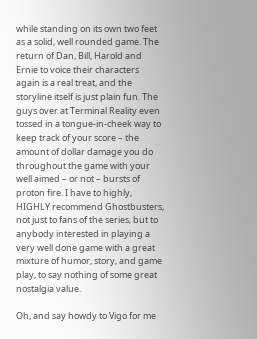while standing on its own two feet as a solid, well rounded game. The return of Dan, Bill, Harold and Ernie to voice their characters again is a real treat, and the storyline itself is just plain fun. The guys over at Terminal Reality even tossed in a tongue-in-cheek way to keep track of your score – the amount of dollar damage you do throughout the game with your well aimed – or not – bursts of proton fire. I have to highly, HIGHLY recommend Ghostbusters, not just to fans of the series, but to anybody interested in playing a very well done game with a great mixture of humor, story, and game play, to say nothing of some great nostalgia value.

Oh, and say howdy to Vigo for me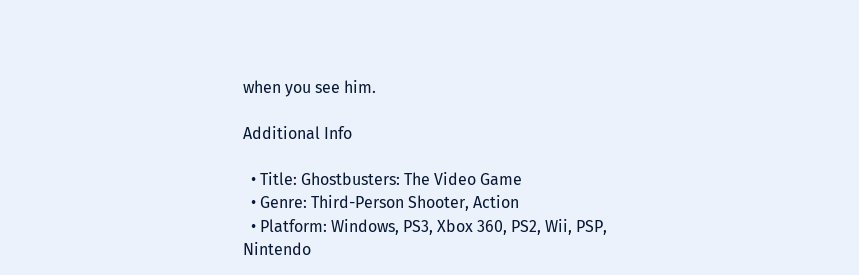when you see him.

Additional Info

  • Title: Ghostbusters: The Video Game
  • Genre: Third-Person Shooter, Action
  • Platform: Windows, PS3, Xbox 360, PS2, Wii, PSP, Nintendo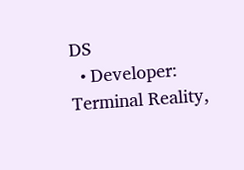DS
  • Developer: Terminal Reality,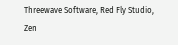Threewave Software, Red Fly Studio, Zen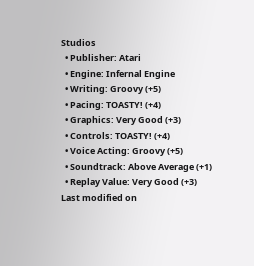Studios
  • Publisher: Atari
  • Engine: Infernal Engine
  • Writing: Groovy (+5)
  • Pacing: TOASTY! (+4)
  • Graphics: Very Good (+3)
  • Controls: TOASTY! (+4)
  • Voice Acting: Groovy (+5)
  • Soundtrack: Above Average (+1)
  • Replay Value: Very Good (+3)
Last modified on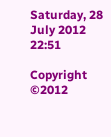Saturday, 28 July 2012 22:51

Copyright ©2012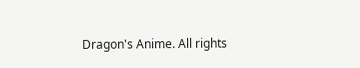Dragon's Anime. All rights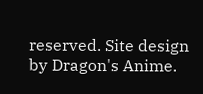reserved. Site design by Dragon's Anime.